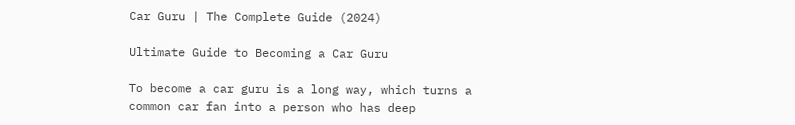Car Guru | The Complete Guide (2024)

Ultimate Guide to Becoming a Car Guru

To become a car guru is a long way, which turns a common car fan into a person who has deep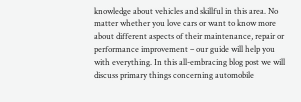knowledge about vehicles and skillful in this area. No matter whether you love cars or want to know more about different aspects of their maintenance, repair or performance improvement – our guide will help you with everything. In this all-embracing blog post we will discuss primary things concerning automobile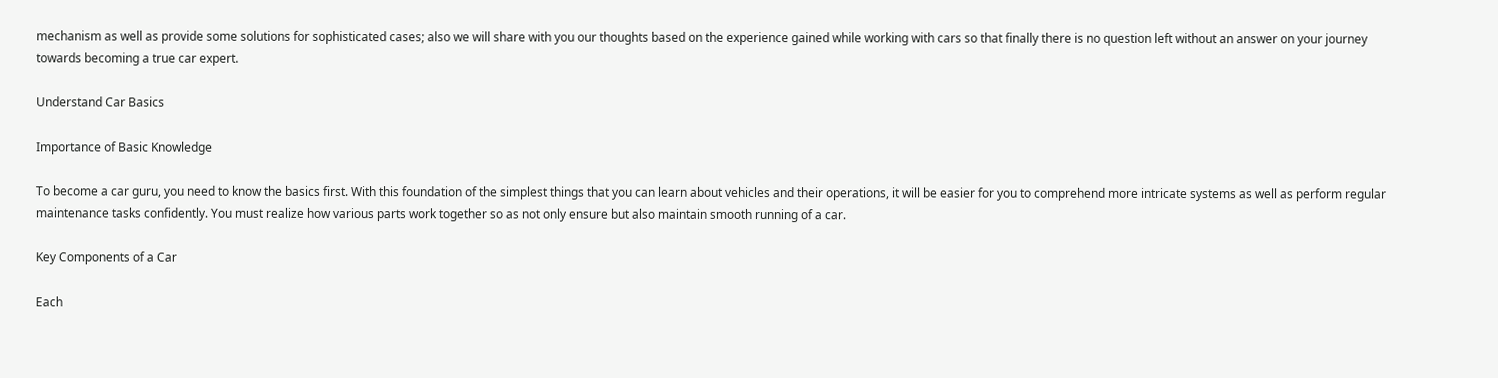mechanism as well as provide some solutions for sophisticated cases; also we will share with you our thoughts based on the experience gained while working with cars so that finally there is no question left without an answer on your journey towards becoming a true car expert.

Understand Car Basics

Importance of Basic Knowledge

To become a car guru, you need to know the basics first. With this foundation of the simplest things that you can learn about vehicles and their operations, it will be easier for you to comprehend more intricate systems as well as perform regular maintenance tasks confidently. You must realize how various parts work together so as not only ensure but also maintain smooth running of a car.

Key Components of a Car

Each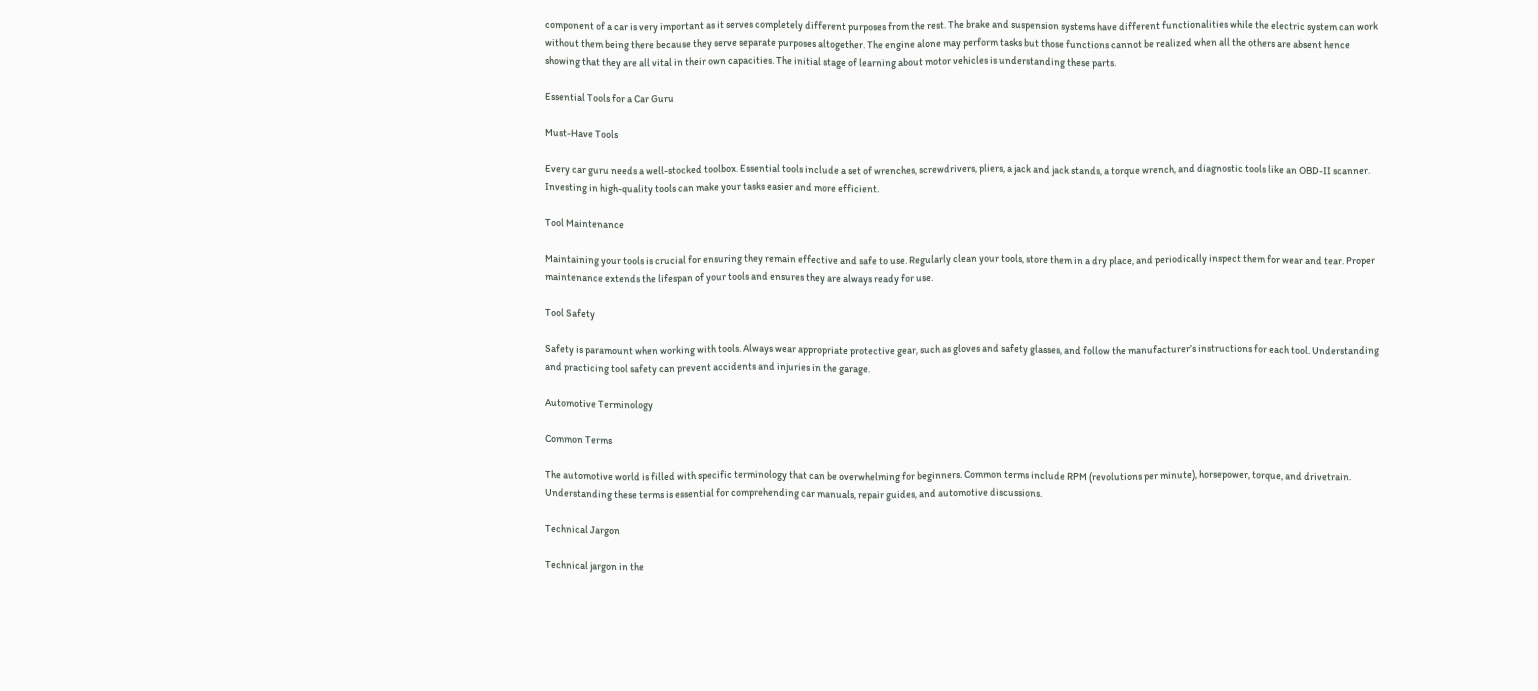component of a car is very important as it serves completely different purposes from the rest. The brake and suspension systems have different functionalities while the electric system can work without them being there because they serve separate purposes altogether. The engine alone may perform tasks but those functions cannot be realized when all the others are absent hence showing that they are all vital in their own capacities. The initial stage of learning about motor vehicles is understanding these parts.

Essential Tools for a Car Guru

Must-Have Tools

Every car guru needs a well-stocked toolbox. Essential tools include a set of wrenches, screwdrivers, pliers, a jack and jack stands, a torque wrench, and diagnostic tools like an OBD-II scanner. Investing in high-quality tools can make your tasks easier and more efficient.

Tool Maintenance

Maintaining your tools is crucial for ensuring they remain effective and safe to use. Regularly clean your tools, store them in a dry place, and periodically inspect them for wear and tear. Proper maintenance extends the lifespan of your tools and ensures they are always ready for use.

Tool Safety

Safety is paramount when working with tools. Always wear appropriate protective gear, such as gloves and safety glasses, and follow the manufacturer’s instructions for each tool. Understanding and practicing tool safety can prevent accidents and injuries in the garage.

Automotive Terminology

Common Terms

The automotive world is filled with specific terminology that can be overwhelming for beginners. Common terms include RPM (revolutions per minute), horsepower, torque, and drivetrain. Understanding these terms is essential for comprehending car manuals, repair guides, and automotive discussions.

Technical Jargon

Technical jargon in the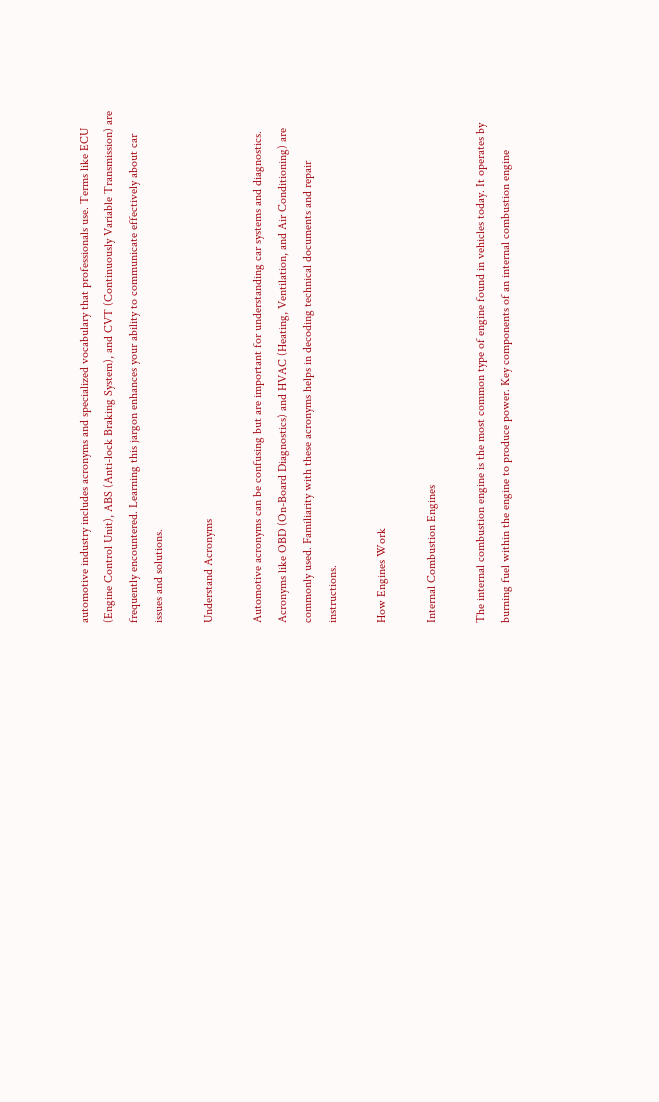automotive industry includes acronyms and specialized vocabulary that professionals use. Terms like ECU (Engine Control Unit), ABS (Anti-lock Braking System), and CVT (Continuously Variable Transmission) are frequently encountered. Learning this jargon enhances your ability to communicate effectively about car issues and solutions.

Understand Acronyms

Automotive acronyms can be confusing but are important for understanding car systems and diagnostics. Acronyms like OBD (On-Board Diagnostics) and HVAC (Heating, Ventilation, and Air Conditioning) are commonly used. Familiarity with these acronyms helps in decoding technical documents and repair instructions.

How Engines Work

Internal Combustion Engines

The internal combustion engine is the most common type of engine found in vehicles today. It operates by burning fuel within the engine to produce power. Key components of an internal combustion engine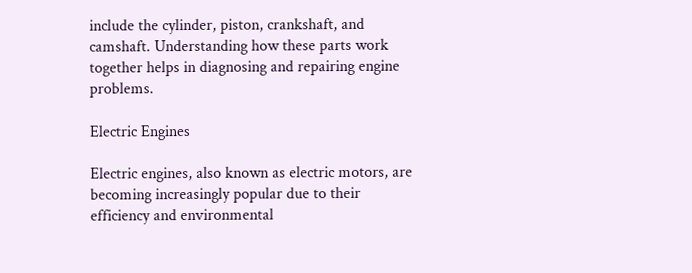include the cylinder, piston, crankshaft, and camshaft. Understanding how these parts work together helps in diagnosing and repairing engine problems.

Electric Engines

Electric engines, also known as electric motors, are becoming increasingly popular due to their efficiency and environmental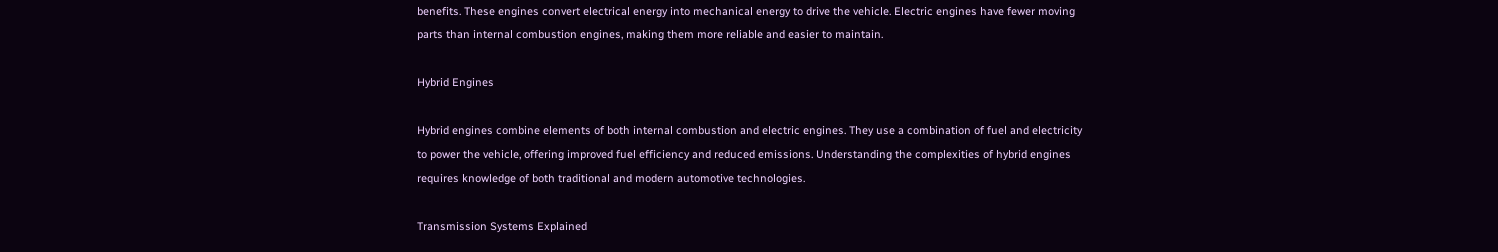benefits. These engines convert electrical energy into mechanical energy to drive the vehicle. Electric engines have fewer moving parts than internal combustion engines, making them more reliable and easier to maintain.

Hybrid Engines

Hybrid engines combine elements of both internal combustion and electric engines. They use a combination of fuel and electricity to power the vehicle, offering improved fuel efficiency and reduced emissions. Understanding the complexities of hybrid engines requires knowledge of both traditional and modern automotive technologies.

Transmission Systems Explained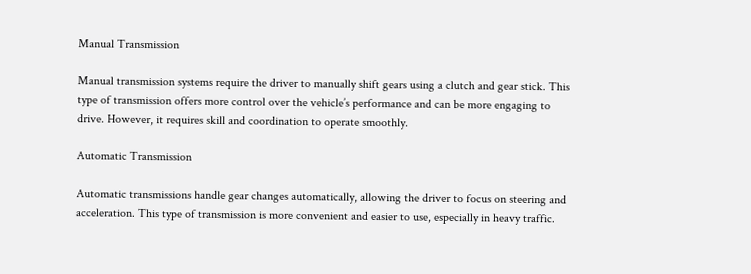Manual Transmission

Manual transmission systems require the driver to manually shift gears using a clutch and gear stick. This type of transmission offers more control over the vehicle’s performance and can be more engaging to drive. However, it requires skill and coordination to operate smoothly.

Automatic Transmission

Automatic transmissions handle gear changes automatically, allowing the driver to focus on steering and acceleration. This type of transmission is more convenient and easier to use, especially in heavy traffic.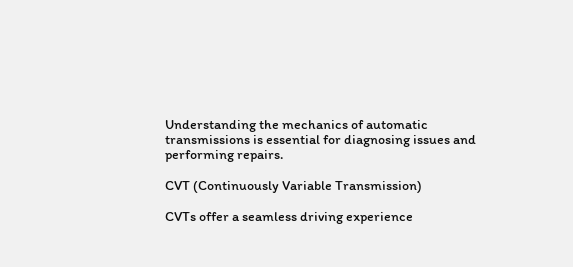Understanding the mechanics of automatic transmissions is essential for diagnosing issues and performing repairs.

CVT (Continuously Variable Transmission)

CVTs offer a seamless driving experience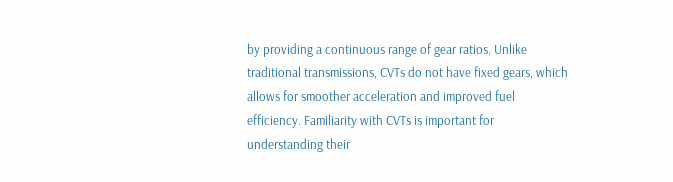by providing a continuous range of gear ratios. Unlike traditional transmissions, CVTs do not have fixed gears, which allows for smoother acceleration and improved fuel efficiency. Familiarity with CVTs is important for understanding their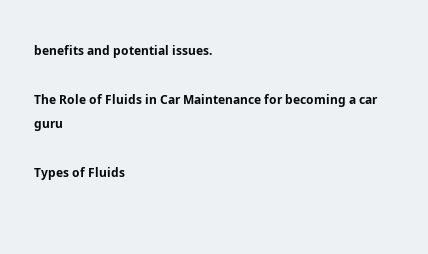benefits and potential issues.

The Role of Fluids in Car Maintenance for becoming a car guru

Types of Fluids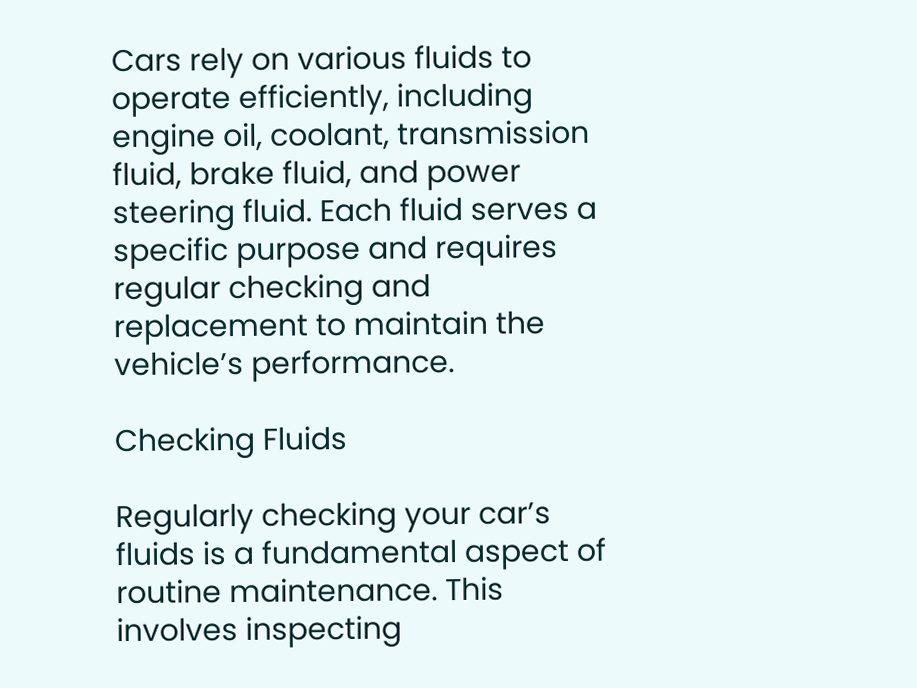Cars rely on various fluids to operate efficiently, including engine oil, coolant, transmission fluid, brake fluid, and power steering fluid. Each fluid serves a specific purpose and requires regular checking and replacement to maintain the vehicle’s performance.

Checking Fluids

Regularly checking your car’s fluids is a fundamental aspect of routine maintenance. This involves inspecting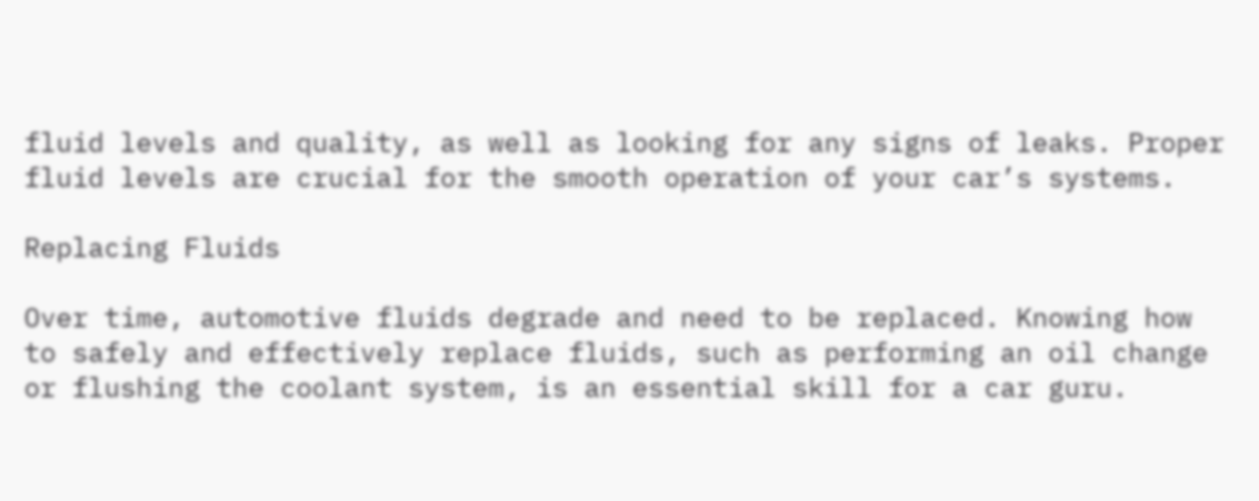fluid levels and quality, as well as looking for any signs of leaks. Proper fluid levels are crucial for the smooth operation of your car’s systems.

Replacing Fluids

Over time, automotive fluids degrade and need to be replaced. Knowing how to safely and effectively replace fluids, such as performing an oil change or flushing the coolant system, is an essential skill for a car guru.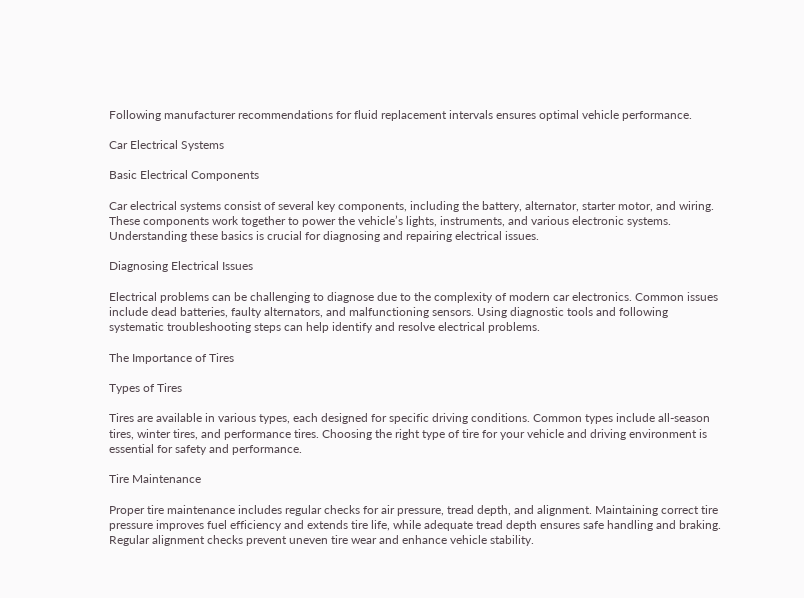Following manufacturer recommendations for fluid replacement intervals ensures optimal vehicle performance.

Car Electrical Systems

Basic Electrical Components

Car electrical systems consist of several key components, including the battery, alternator, starter motor, and wiring. These components work together to power the vehicle’s lights, instruments, and various electronic systems. Understanding these basics is crucial for diagnosing and repairing electrical issues.

Diagnosing Electrical Issues

Electrical problems can be challenging to diagnose due to the complexity of modern car electronics. Common issues include dead batteries, faulty alternators, and malfunctioning sensors. Using diagnostic tools and following systematic troubleshooting steps can help identify and resolve electrical problems.

The Importance of Tires

Types of Tires

Tires are available in various types, each designed for specific driving conditions. Common types include all-season tires, winter tires, and performance tires. Choosing the right type of tire for your vehicle and driving environment is essential for safety and performance.

Tire Maintenance

Proper tire maintenance includes regular checks for air pressure, tread depth, and alignment. Maintaining correct tire pressure improves fuel efficiency and extends tire life, while adequate tread depth ensures safe handling and braking. Regular alignment checks prevent uneven tire wear and enhance vehicle stability.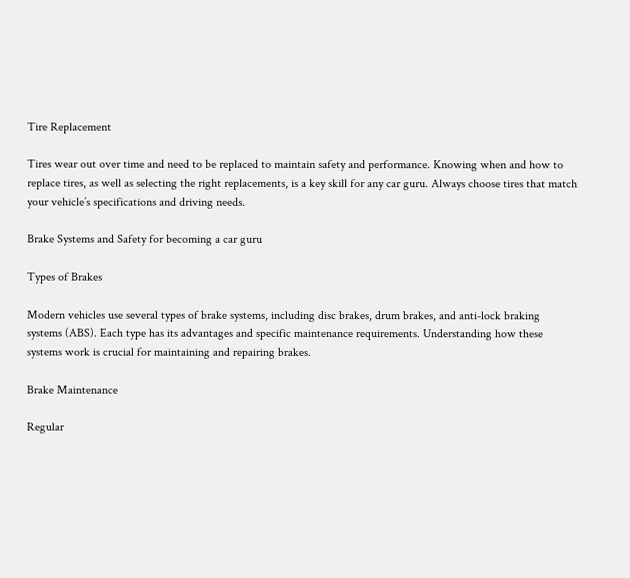Tire Replacement

Tires wear out over time and need to be replaced to maintain safety and performance. Knowing when and how to replace tires, as well as selecting the right replacements, is a key skill for any car guru. Always choose tires that match your vehicle’s specifications and driving needs.

Brake Systems and Safety for becoming a car guru

Types of Brakes

Modern vehicles use several types of brake systems, including disc brakes, drum brakes, and anti-lock braking systems (ABS). Each type has its advantages and specific maintenance requirements. Understanding how these systems work is crucial for maintaining and repairing brakes.

Brake Maintenance

Regular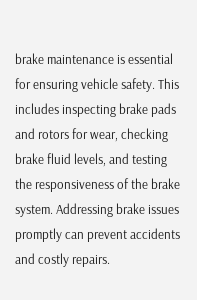brake maintenance is essential for ensuring vehicle safety. This includes inspecting brake pads and rotors for wear, checking brake fluid levels, and testing the responsiveness of the brake system. Addressing brake issues promptly can prevent accidents and costly repairs.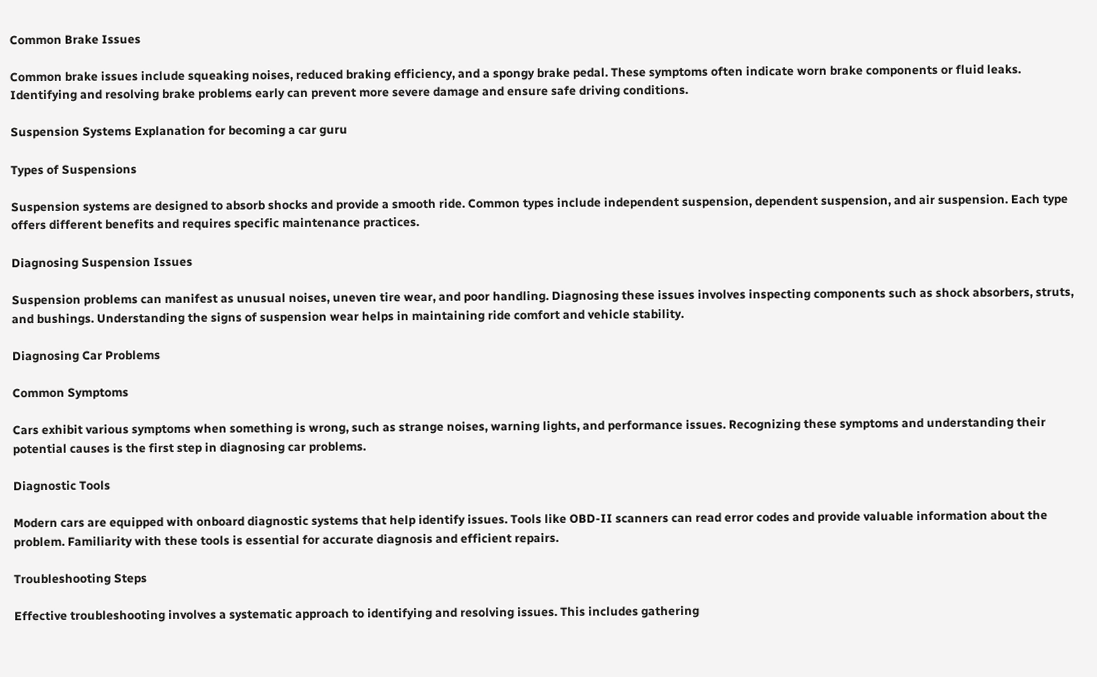Common Brake Issues

Common brake issues include squeaking noises, reduced braking efficiency, and a spongy brake pedal. These symptoms often indicate worn brake components or fluid leaks. Identifying and resolving brake problems early can prevent more severe damage and ensure safe driving conditions.

Suspension Systems Explanation for becoming a car guru

Types of Suspensions

Suspension systems are designed to absorb shocks and provide a smooth ride. Common types include independent suspension, dependent suspension, and air suspension. Each type offers different benefits and requires specific maintenance practices.

Diagnosing Suspension Issues

Suspension problems can manifest as unusual noises, uneven tire wear, and poor handling. Diagnosing these issues involves inspecting components such as shock absorbers, struts, and bushings. Understanding the signs of suspension wear helps in maintaining ride comfort and vehicle stability.

Diagnosing Car Problems

Common Symptoms

Cars exhibit various symptoms when something is wrong, such as strange noises, warning lights, and performance issues. Recognizing these symptoms and understanding their potential causes is the first step in diagnosing car problems.

Diagnostic Tools

Modern cars are equipped with onboard diagnostic systems that help identify issues. Tools like OBD-II scanners can read error codes and provide valuable information about the problem. Familiarity with these tools is essential for accurate diagnosis and efficient repairs.

Troubleshooting Steps

Effective troubleshooting involves a systematic approach to identifying and resolving issues. This includes gathering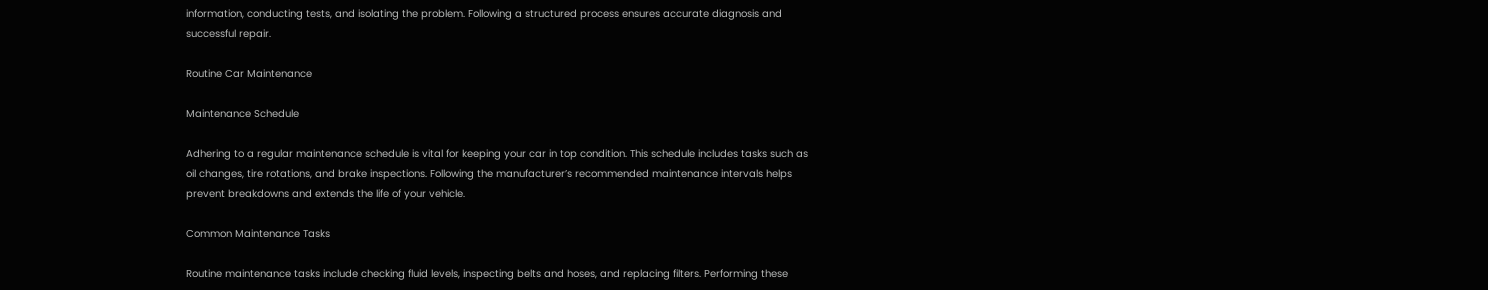information, conducting tests, and isolating the problem. Following a structured process ensures accurate diagnosis and successful repair.

Routine Car Maintenance

Maintenance Schedule

Adhering to a regular maintenance schedule is vital for keeping your car in top condition. This schedule includes tasks such as oil changes, tire rotations, and brake inspections. Following the manufacturer’s recommended maintenance intervals helps prevent breakdowns and extends the life of your vehicle.

Common Maintenance Tasks

Routine maintenance tasks include checking fluid levels, inspecting belts and hoses, and replacing filters. Performing these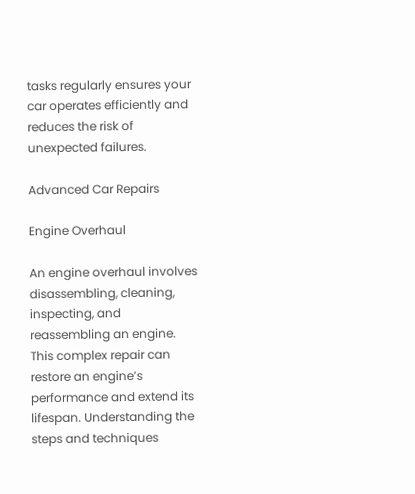tasks regularly ensures your car operates efficiently and reduces the risk of unexpected failures.

Advanced Car Repairs

Engine Overhaul

An engine overhaul involves disassembling, cleaning, inspecting, and reassembling an engine. This complex repair can restore an engine’s performance and extend its lifespan. Understanding the steps and techniques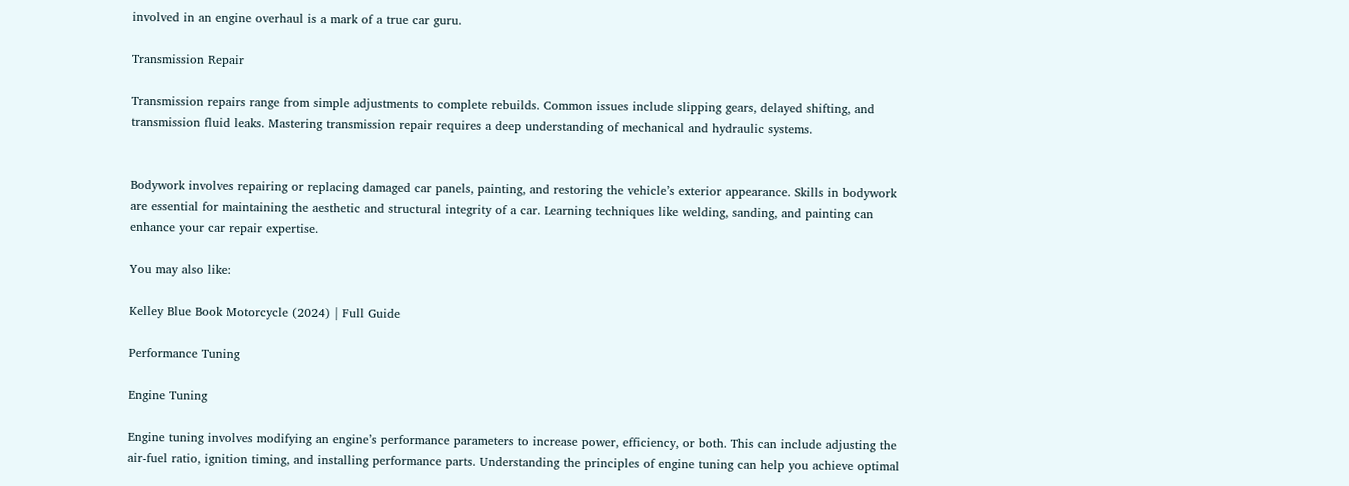involved in an engine overhaul is a mark of a true car guru.

Transmission Repair

Transmission repairs range from simple adjustments to complete rebuilds. Common issues include slipping gears, delayed shifting, and transmission fluid leaks. Mastering transmission repair requires a deep understanding of mechanical and hydraulic systems.


Bodywork involves repairing or replacing damaged car panels, painting, and restoring the vehicle’s exterior appearance. Skills in bodywork are essential for maintaining the aesthetic and structural integrity of a car. Learning techniques like welding, sanding, and painting can enhance your car repair expertise.

You may also like:

Kelley Blue Book Motorcycle (2024) | Full Guide

Performance Tuning

Engine Tuning

Engine tuning involves modifying an engine’s performance parameters to increase power, efficiency, or both. This can include adjusting the air-fuel ratio, ignition timing, and installing performance parts. Understanding the principles of engine tuning can help you achieve optimal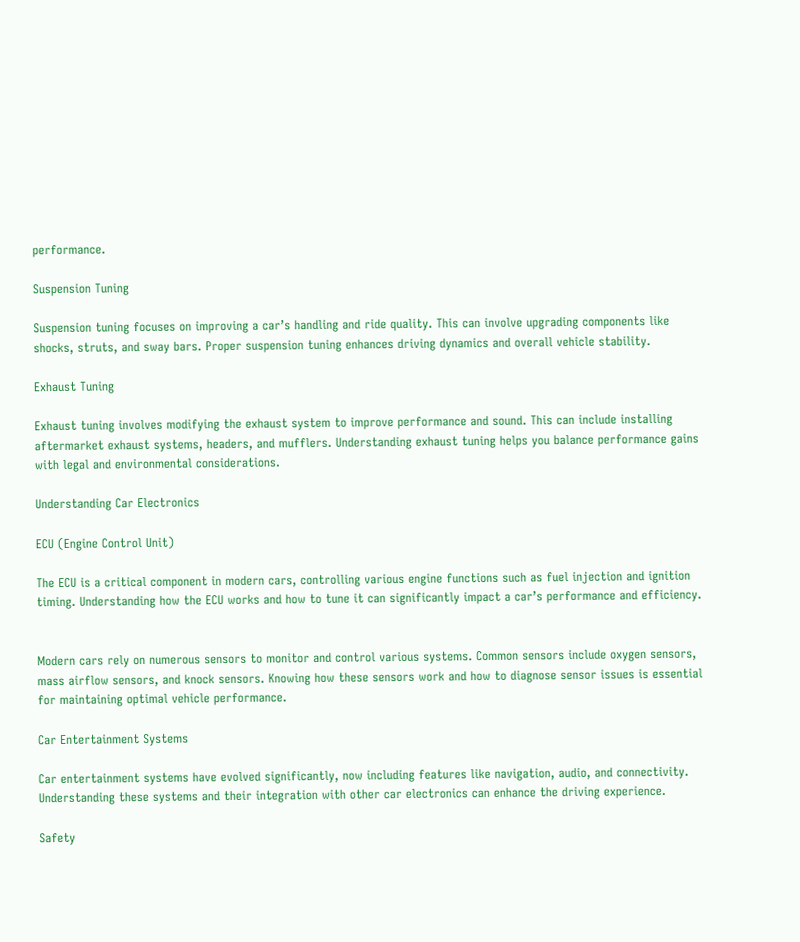performance.

Suspension Tuning

Suspension tuning focuses on improving a car’s handling and ride quality. This can involve upgrading components like shocks, struts, and sway bars. Proper suspension tuning enhances driving dynamics and overall vehicle stability.

Exhaust Tuning

Exhaust tuning involves modifying the exhaust system to improve performance and sound. This can include installing aftermarket exhaust systems, headers, and mufflers. Understanding exhaust tuning helps you balance performance gains with legal and environmental considerations.

Understanding Car Electronics

ECU (Engine Control Unit)

The ECU is a critical component in modern cars, controlling various engine functions such as fuel injection and ignition timing. Understanding how the ECU works and how to tune it can significantly impact a car’s performance and efficiency.


Modern cars rely on numerous sensors to monitor and control various systems. Common sensors include oxygen sensors, mass airflow sensors, and knock sensors. Knowing how these sensors work and how to diagnose sensor issues is essential for maintaining optimal vehicle performance.

Car Entertainment Systems

Car entertainment systems have evolved significantly, now including features like navigation, audio, and connectivity. Understanding these systems and their integration with other car electronics can enhance the driving experience.

Safety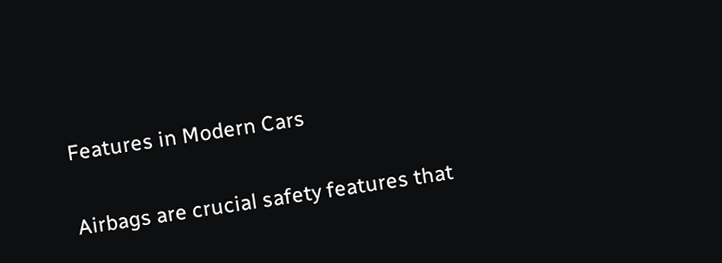Features in Modern Cars


Airbags are crucial safety features that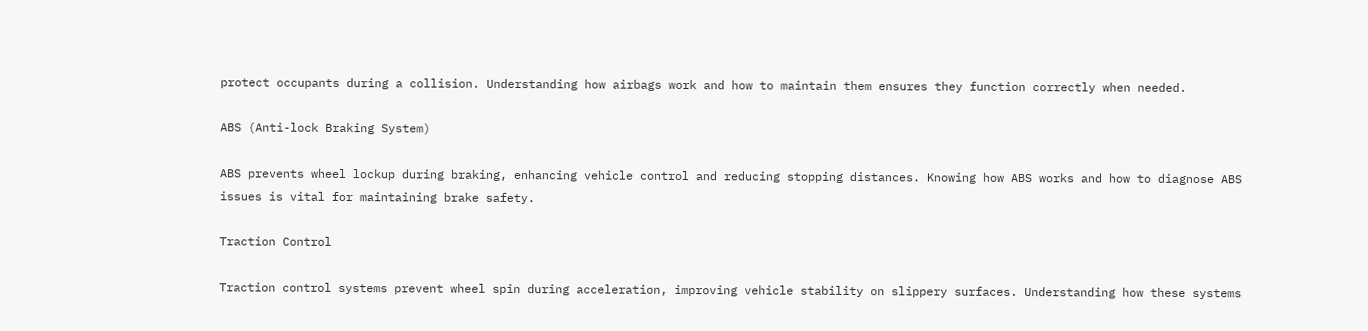protect occupants during a collision. Understanding how airbags work and how to maintain them ensures they function correctly when needed.

ABS (Anti-lock Braking System)

ABS prevents wheel lockup during braking, enhancing vehicle control and reducing stopping distances. Knowing how ABS works and how to diagnose ABS issues is vital for maintaining brake safety.

Traction Control

Traction control systems prevent wheel spin during acceleration, improving vehicle stability on slippery surfaces. Understanding how these systems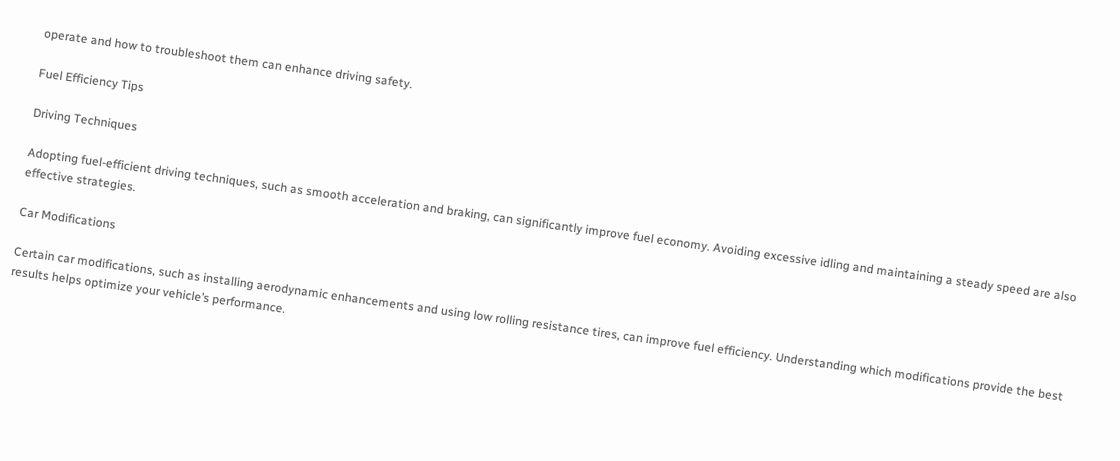operate and how to troubleshoot them can enhance driving safety.

Fuel Efficiency Tips

Driving Techniques

Adopting fuel-efficient driving techniques, such as smooth acceleration and braking, can significantly improve fuel economy. Avoiding excessive idling and maintaining a steady speed are also effective strategies.

Car Modifications

Certain car modifications, such as installing aerodynamic enhancements and using low rolling resistance tires, can improve fuel efficiency. Understanding which modifications provide the best results helps optimize your vehicle’s performance.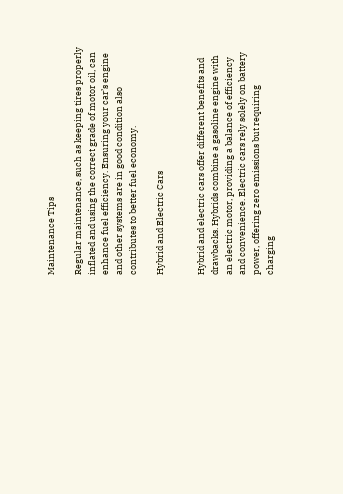Maintenance Tips

Regular maintenance, such as keeping tires properly inflated and using the correct grade of motor oil, can enhance fuel efficiency. Ensuring your car’s engine and other systems are in good condition also contributes to better fuel economy.

Hybrid and Electric Cars


Hybrid and electric cars offer different benefits and drawbacks. Hybrids combine a gasoline engine with an electric motor, providing a balance of efficiency and convenience. Electric cars rely solely on battery power, offering zero emissions but requiring charging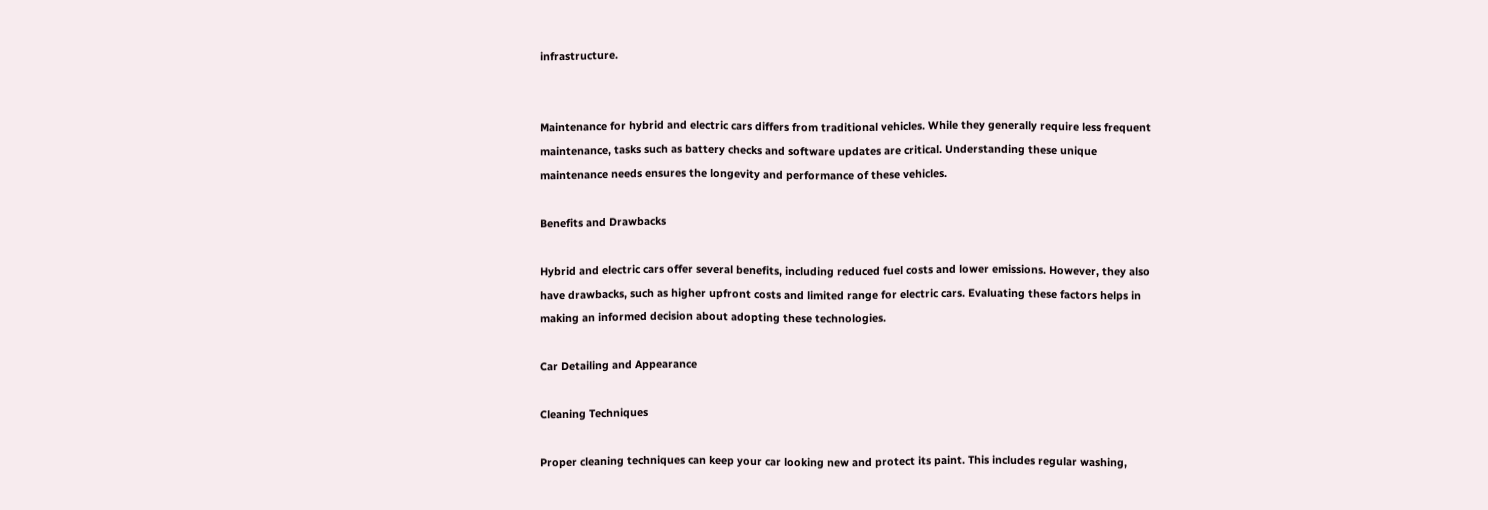infrastructure.


Maintenance for hybrid and electric cars differs from traditional vehicles. While they generally require less frequent maintenance, tasks such as battery checks and software updates are critical. Understanding these unique maintenance needs ensures the longevity and performance of these vehicles.

Benefits and Drawbacks

Hybrid and electric cars offer several benefits, including reduced fuel costs and lower emissions. However, they also have drawbacks, such as higher upfront costs and limited range for electric cars. Evaluating these factors helps in making an informed decision about adopting these technologies.

Car Detailing and Appearance

Cleaning Techniques

Proper cleaning techniques can keep your car looking new and protect its paint. This includes regular washing,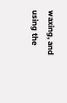waxing, and using the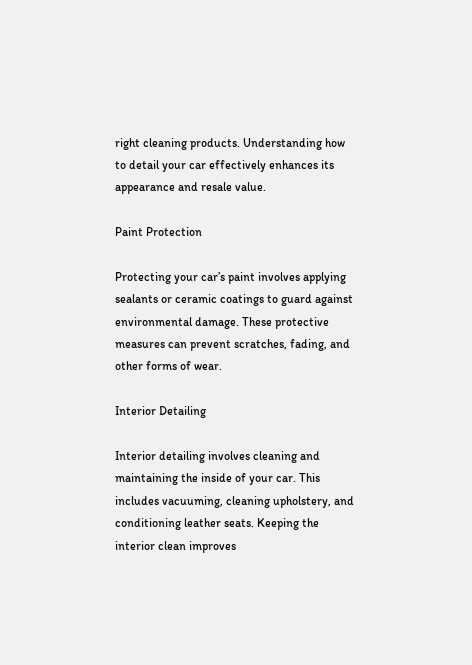right cleaning products. Understanding how to detail your car effectively enhances its appearance and resale value.

Paint Protection

Protecting your car’s paint involves applying sealants or ceramic coatings to guard against environmental damage. These protective measures can prevent scratches, fading, and other forms of wear.

Interior Detailing

Interior detailing involves cleaning and maintaining the inside of your car. This includes vacuuming, cleaning upholstery, and conditioning leather seats. Keeping the interior clean improves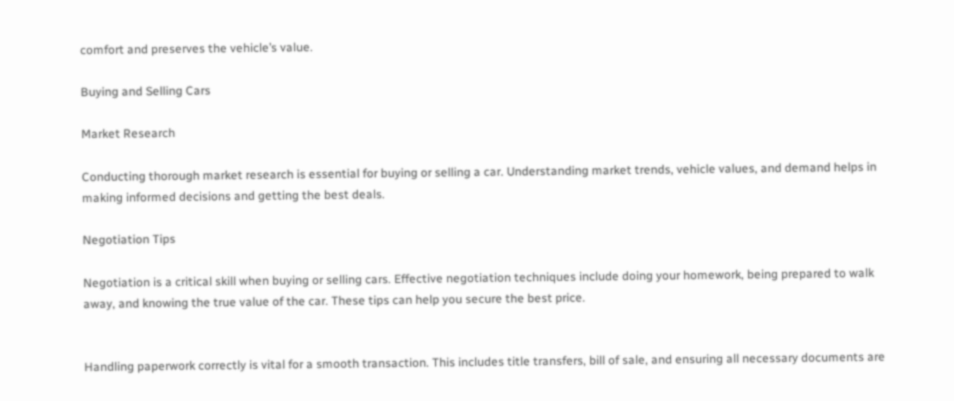comfort and preserves the vehicle’s value.

Buying and Selling Cars

Market Research

Conducting thorough market research is essential for buying or selling a car. Understanding market trends, vehicle values, and demand helps in making informed decisions and getting the best deals.

Negotiation Tips

Negotiation is a critical skill when buying or selling cars. Effective negotiation techniques include doing your homework, being prepared to walk away, and knowing the true value of the car. These tips can help you secure the best price.


Handling paperwork correctly is vital for a smooth transaction. This includes title transfers, bill of sale, and ensuring all necessary documents are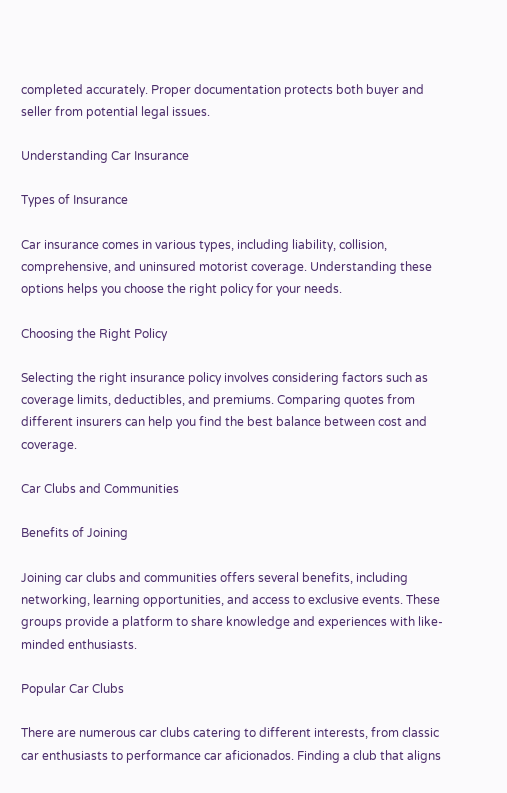completed accurately. Proper documentation protects both buyer and seller from potential legal issues.

Understanding Car Insurance

Types of Insurance

Car insurance comes in various types, including liability, collision, comprehensive, and uninsured motorist coverage. Understanding these options helps you choose the right policy for your needs.

Choosing the Right Policy

Selecting the right insurance policy involves considering factors such as coverage limits, deductibles, and premiums. Comparing quotes from different insurers can help you find the best balance between cost and coverage.

Car Clubs and Communities

Benefits of Joining

Joining car clubs and communities offers several benefits, including networking, learning opportunities, and access to exclusive events. These groups provide a platform to share knowledge and experiences with like-minded enthusiasts.

Popular Car Clubs

There are numerous car clubs catering to different interests, from classic car enthusiasts to performance car aficionados. Finding a club that aligns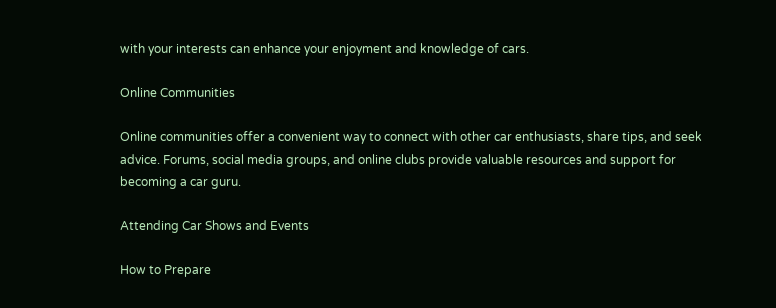with your interests can enhance your enjoyment and knowledge of cars.

Online Communities

Online communities offer a convenient way to connect with other car enthusiasts, share tips, and seek advice. Forums, social media groups, and online clubs provide valuable resources and support for becoming a car guru.

Attending Car Shows and Events

How to Prepare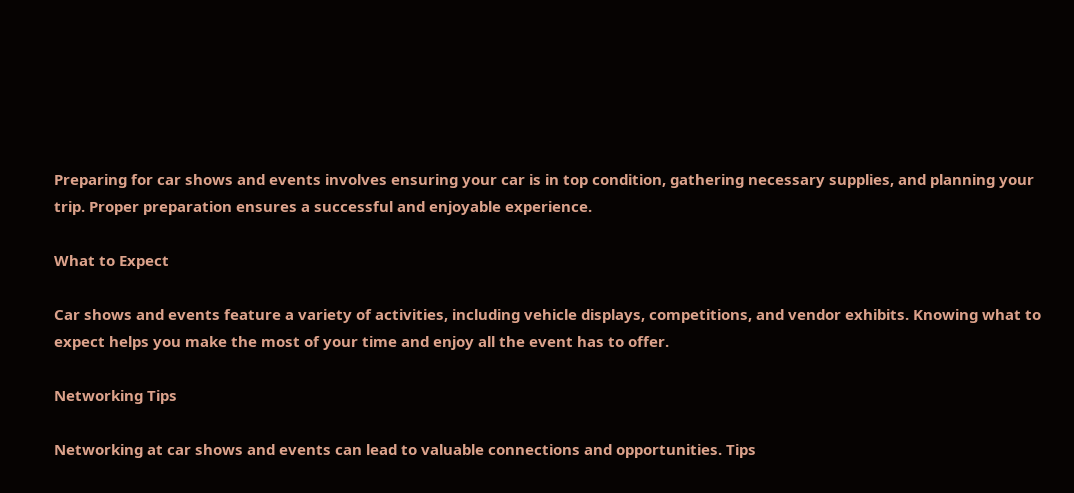Preparing for car shows and events involves ensuring your car is in top condition, gathering necessary supplies, and planning your trip. Proper preparation ensures a successful and enjoyable experience.

What to Expect

Car shows and events feature a variety of activities, including vehicle displays, competitions, and vendor exhibits. Knowing what to expect helps you make the most of your time and enjoy all the event has to offer.

Networking Tips

Networking at car shows and events can lead to valuable connections and opportunities. Tips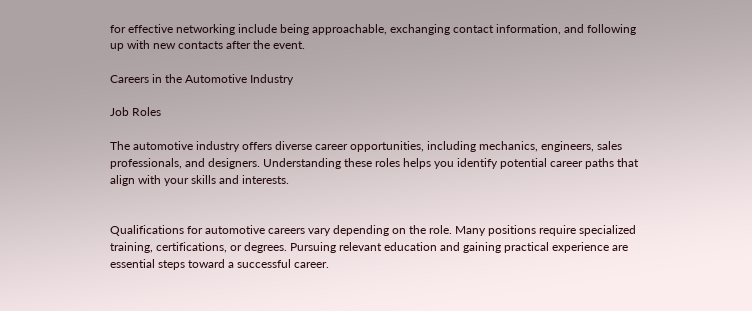for effective networking include being approachable, exchanging contact information, and following up with new contacts after the event.

Careers in the Automotive Industry

Job Roles

The automotive industry offers diverse career opportunities, including mechanics, engineers, sales professionals, and designers. Understanding these roles helps you identify potential career paths that align with your skills and interests.


Qualifications for automotive careers vary depending on the role. Many positions require specialized training, certifications, or degrees. Pursuing relevant education and gaining practical experience are essential steps toward a successful career.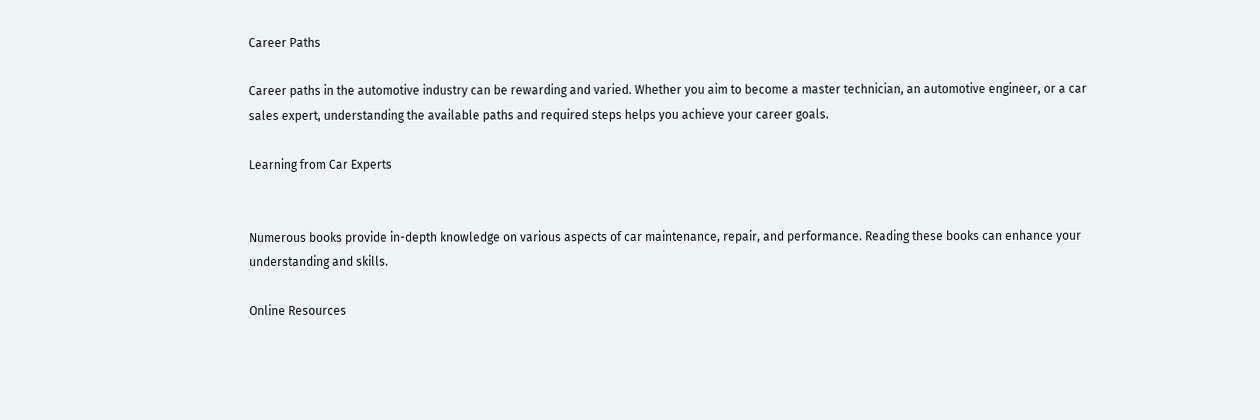Career Paths

Career paths in the automotive industry can be rewarding and varied. Whether you aim to become a master technician, an automotive engineer, or a car sales expert, understanding the available paths and required steps helps you achieve your career goals.

Learning from Car Experts


Numerous books provide in-depth knowledge on various aspects of car maintenance, repair, and performance. Reading these books can enhance your understanding and skills.

Online Resources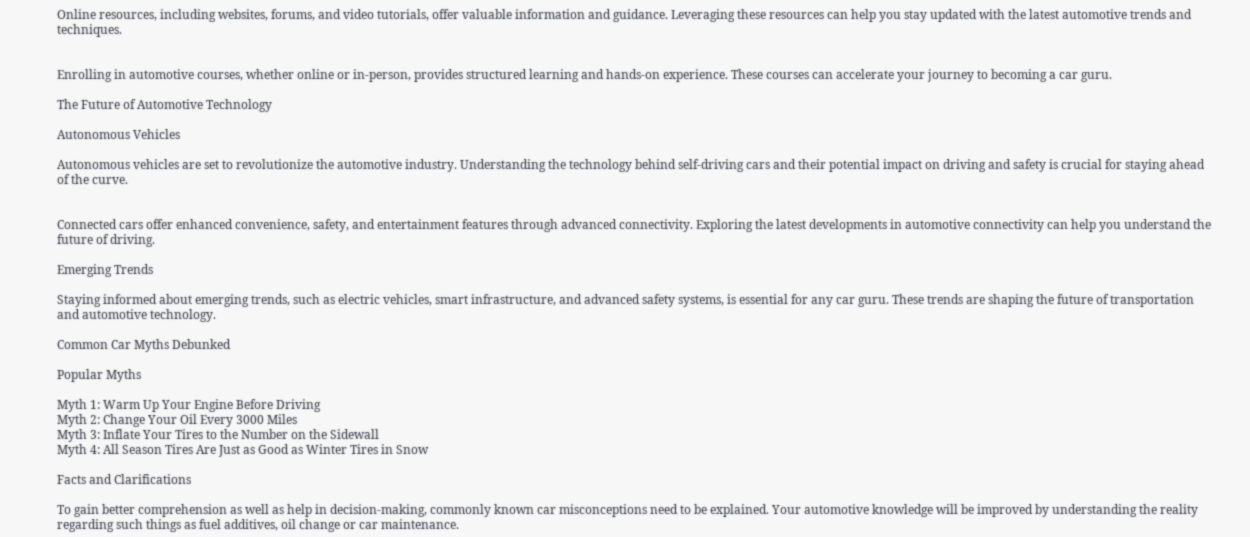Online resources, including websites, forums, and video tutorials, offer valuable information and guidance. Leveraging these resources can help you stay updated with the latest automotive trends and techniques.


Enrolling in automotive courses, whether online or in-person, provides structured learning and hands-on experience. These courses can accelerate your journey to becoming a car guru.

The Future of Automotive Technology

Autonomous Vehicles

Autonomous vehicles are set to revolutionize the automotive industry. Understanding the technology behind self-driving cars and their potential impact on driving and safety is crucial for staying ahead of the curve.


Connected cars offer enhanced convenience, safety, and entertainment features through advanced connectivity. Exploring the latest developments in automotive connectivity can help you understand the future of driving.

Emerging Trends

Staying informed about emerging trends, such as electric vehicles, smart infrastructure, and advanced safety systems, is essential for any car guru. These trends are shaping the future of transportation and automotive technology.

Common Car Myths Debunked

Popular Myths

Myth 1: Warm Up Your Engine Before Driving
Myth 2: Change Your Oil Every 3000 Miles
Myth 3: Inflate Your Tires to the Number on the Sidewall
Myth 4: All Season Tires Are Just as Good as Winter Tires in Snow

Facts and Clarifications

To gain better comprehension as well as help in decision-making, commonly known car misconceptions need to be explained. Your automotive knowledge will be improved by understanding the reality regarding such things as fuel additives, oil change or car maintenance.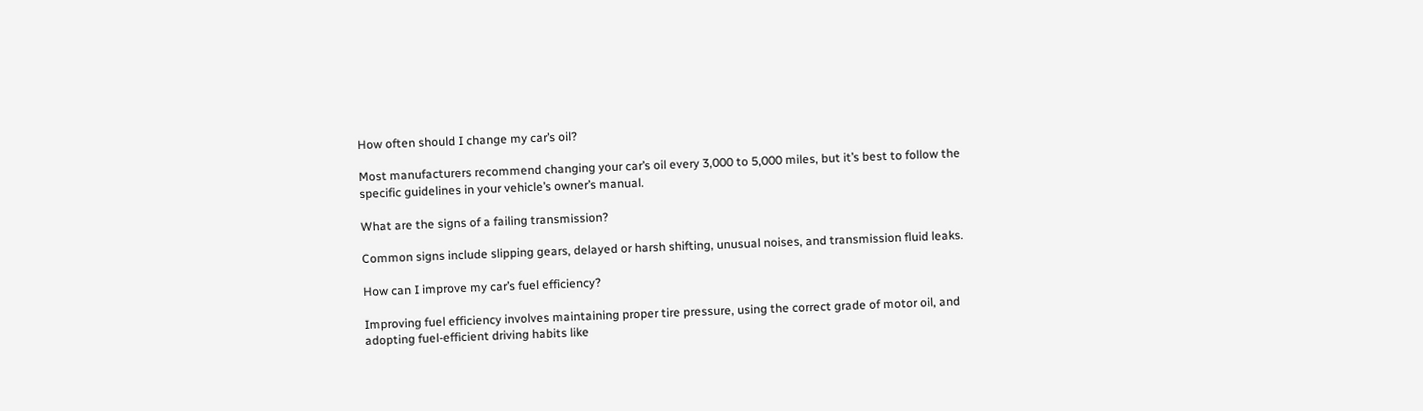How often should I change my car’s oil?

Most manufacturers recommend changing your car’s oil every 3,000 to 5,000 miles, but it’s best to follow the specific guidelines in your vehicle’s owner’s manual.

What are the signs of a failing transmission?

Common signs include slipping gears, delayed or harsh shifting, unusual noises, and transmission fluid leaks.

How can I improve my car’s fuel efficiency?

Improving fuel efficiency involves maintaining proper tire pressure, using the correct grade of motor oil, and adopting fuel-efficient driving habits like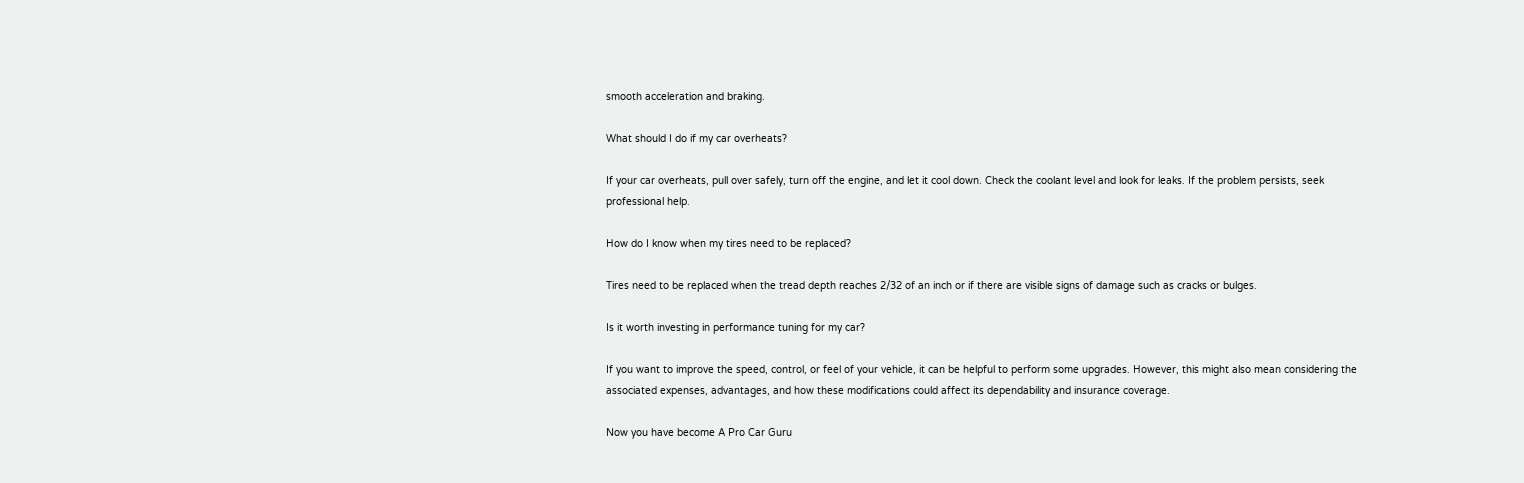smooth acceleration and braking.

What should I do if my car overheats?

If your car overheats, pull over safely, turn off the engine, and let it cool down. Check the coolant level and look for leaks. If the problem persists, seek professional help.

How do I know when my tires need to be replaced?

Tires need to be replaced when the tread depth reaches 2/32 of an inch or if there are visible signs of damage such as cracks or bulges.

Is it worth investing in performance tuning for my car?

If you want to improve the speed, control, or feel of your vehicle, it can be helpful to perform some upgrades. However, this might also mean considering the associated expenses, advantages, and how these modifications could affect its dependability and insurance coverage.

Now you have become A Pro Car Guru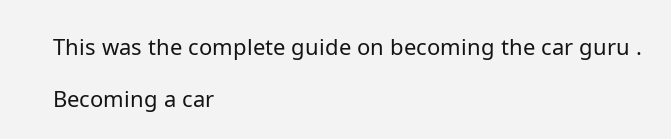This was the complete guide on becoming the car guru .

Becoming a car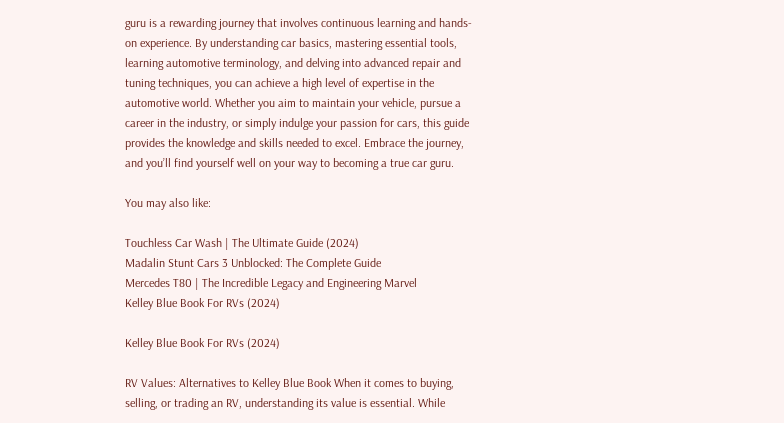guru is a rewarding journey that involves continuous learning and hands-on experience. By understanding car basics, mastering essential tools, learning automotive terminology, and delving into advanced repair and tuning techniques, you can achieve a high level of expertise in the automotive world. Whether you aim to maintain your vehicle, pursue a career in the industry, or simply indulge your passion for cars, this guide provides the knowledge and skills needed to excel. Embrace the journey, and you’ll find yourself well on your way to becoming a true car guru.

You may also like:

Touchless Car Wash | The Ultimate Guide (2024)
Madalin Stunt Cars 3 Unblocked: The Complete Guide
Mercedes T80 | The Incredible Legacy and Engineering Marvel
Kelley Blue Book For RVs (2024)

Kelley Blue Book For RVs (2024)

RV Values: Alternatives to Kelley Blue Book When it comes to buying, selling, or trading an RV, understanding its value is essential. While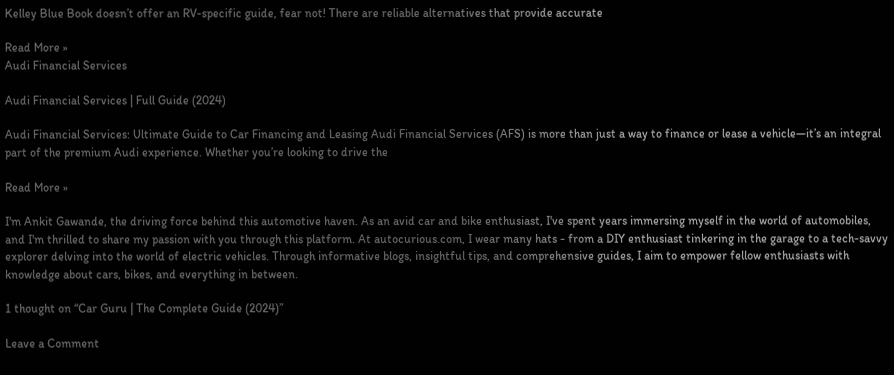Kelley Blue Book doesn’t offer an RV-specific guide, fear not! There are reliable alternatives that provide accurate

Read More »
Audi Financial Services

Audi Financial Services | Full Guide (2024)

Audi Financial Services: Ultimate Guide to Car Financing and Leasing Audi Financial Services (AFS) is more than just a way to finance or lease a vehicle—it’s an integral part of the premium Audi experience. Whether you’re looking to drive the

Read More »

I'm Ankit Gawande, the driving force behind this automotive haven. As an avid car and bike enthusiast, I've spent years immersing myself in the world of automobiles, and I'm thrilled to share my passion with you through this platform. At autocurious.com, I wear many hats - from a DIY enthusiast tinkering in the garage to a tech-savvy explorer delving into the world of electric vehicles. Through informative blogs, insightful tips, and comprehensive guides, I aim to empower fellow enthusiasts with knowledge about cars, bikes, and everything in between.

1 thought on “Car Guru | The Complete Guide (2024)”

Leave a Comment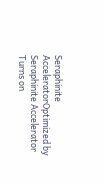Seraphinite AcceleratorOptimized by Seraphinite Accelerator
Turns on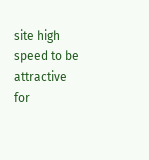site high speed to be attractive for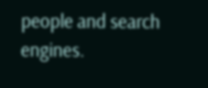people and search engines.